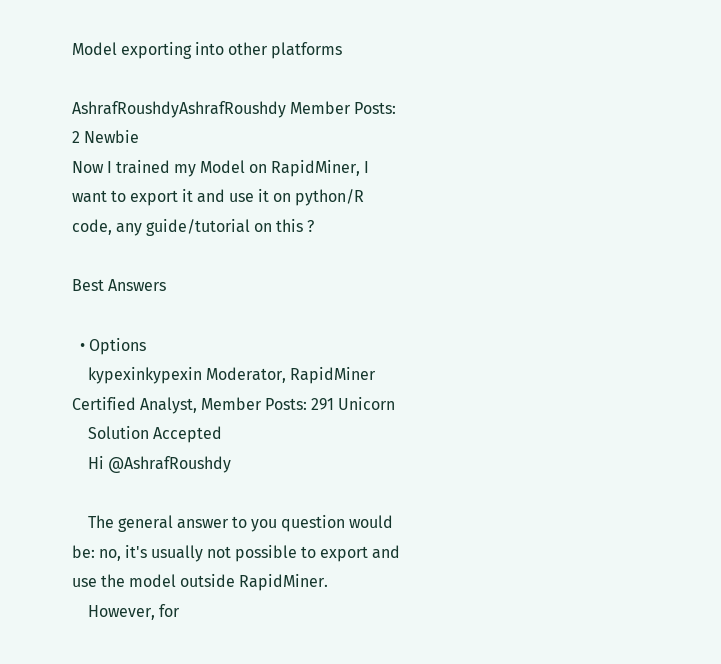Model exporting into other platforms

AshrafRoushdyAshrafRoushdy Member Posts: 2 Newbie
Now I trained my Model on RapidMiner, I want to export it and use it on python/R code, any guide/tutorial on this ?

Best Answers

  • Options
    kypexinkypexin Moderator, RapidMiner Certified Analyst, Member Posts: 291 Unicorn
    Solution Accepted
    Hi @AshrafRoushdy

    The general answer to you question would be: no, it's usually not possible to export and use the model outside RapidMiner.
    However, for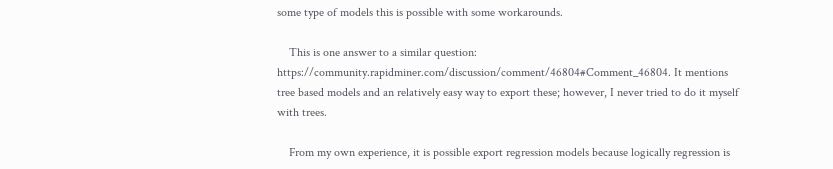some type of models this is possible with some workarounds.

    This is one answer to a similar question: https://community.rapidminer.com/discussion/comment/46804#Comment_46804. It mentions tree based models and an relatively easy way to export these; however, I never tried to do it myself with trees.

    From my own experience, it is possible export regression models because logically regression is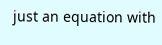just an equation with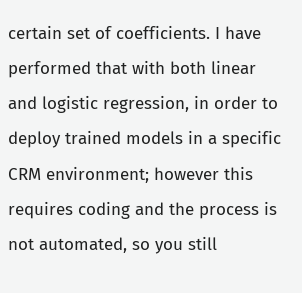certain set of coefficients. I have performed that with both linear and logistic regression, in order to deploy trained models in a specific CRM environment; however this requires coding and the process is not automated, so you still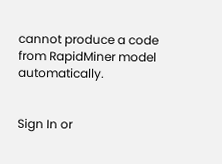cannot produce a code from RapidMiner model automatically.


Sign In or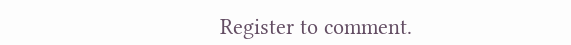Register to comment.